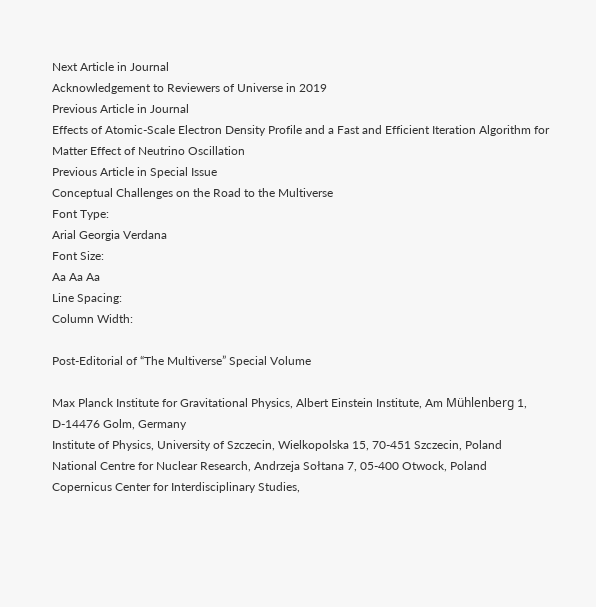Next Article in Journal
Acknowledgement to Reviewers of Universe in 2019
Previous Article in Journal
Effects of Atomic-Scale Electron Density Profile and a Fast and Efficient Iteration Algorithm for Matter Effect of Neutrino Oscillation
Previous Article in Special Issue
Conceptual Challenges on the Road to the Multiverse
Font Type:
Arial Georgia Verdana
Font Size:
Aa Aa Aa
Line Spacing:
Column Width:

Post-Editorial of “The Multiverse” Special Volume

Max Planck Institute for Gravitational Physics, Albert Einstein Institute, Am Mühlenberg 1, D-14476 Golm, Germany
Institute of Physics, University of Szczecin, Wielkopolska 15, 70-451 Szczecin, Poland
National Centre for Nuclear Research, Andrzeja Sołtana 7, 05-400 Otwock, Poland
Copernicus Center for Interdisciplinary Studies,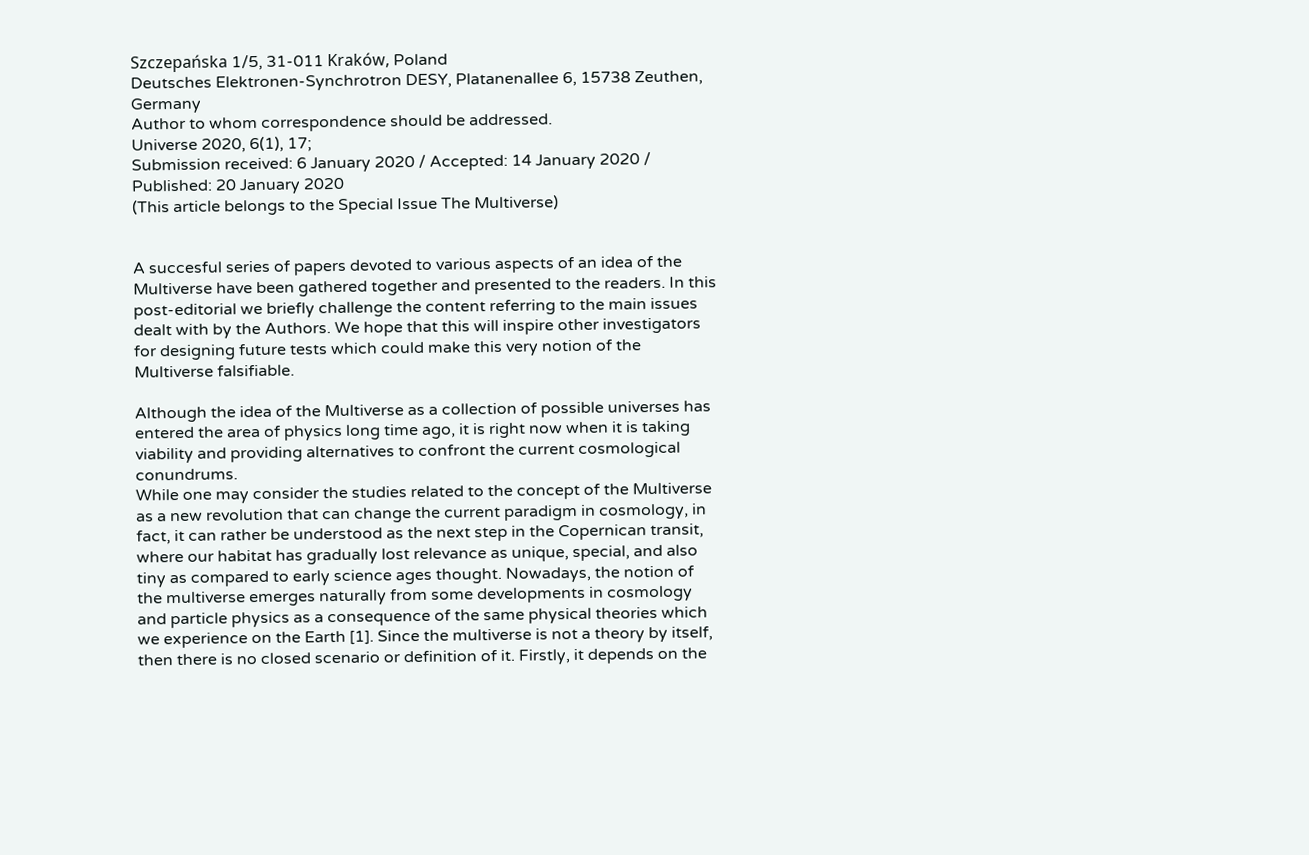Szczepańska 1/5, 31-011 Kraków, Poland
Deutsches Elektronen-Synchrotron DESY, Platanenallee 6, 15738 Zeuthen, Germany
Author to whom correspondence should be addressed.
Universe 2020, 6(1), 17;
Submission received: 6 January 2020 / Accepted: 14 January 2020 / Published: 20 January 2020
(This article belongs to the Special Issue The Multiverse)


A succesful series of papers devoted to various aspects of an idea of the Multiverse have been gathered together and presented to the readers. In this post-editorial we briefly challenge the content referring to the main issues dealt with by the Authors. We hope that this will inspire other investigators for designing future tests which could make this very notion of the Multiverse falsifiable.

Although the idea of the Multiverse as a collection of possible universes has entered the area of physics long time ago, it is right now when it is taking viability and providing alternatives to confront the current cosmological conundrums.
While one may consider the studies related to the concept of the Multiverse as a new revolution that can change the current paradigm in cosmology, in fact, it can rather be understood as the next step in the Copernican transit, where our habitat has gradually lost relevance as unique, special, and also tiny as compared to early science ages thought. Nowadays, the notion of the multiverse emerges naturally from some developments in cosmology and particle physics as a consequence of the same physical theories which we experience on the Earth [1]. Since the multiverse is not a theory by itself, then there is no closed scenario or definition of it. Firstly, it depends on the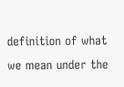definition of what we mean under the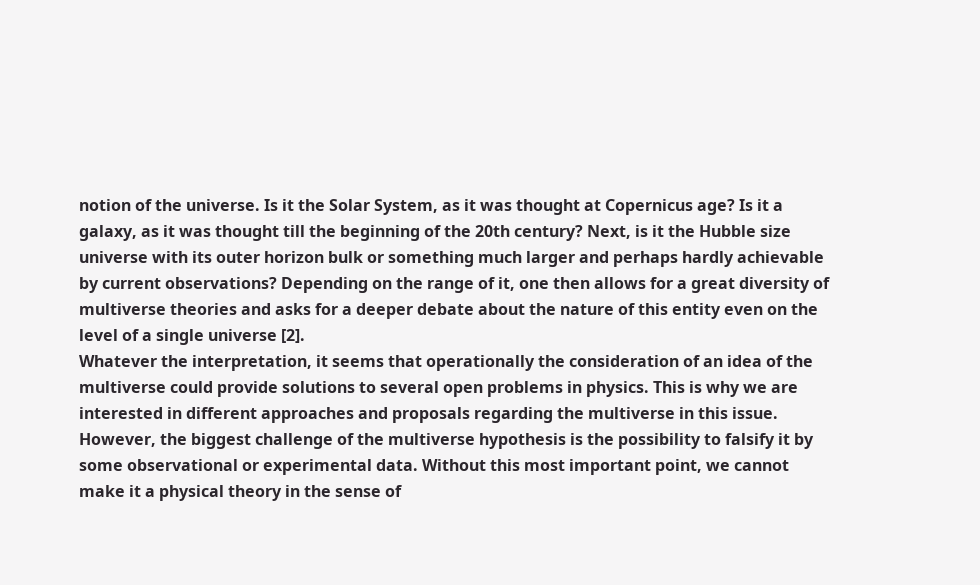notion of the universe. Is it the Solar System, as it was thought at Copernicus age? Is it a galaxy, as it was thought till the beginning of the 20th century? Next, is it the Hubble size universe with its outer horizon bulk or something much larger and perhaps hardly achievable by current observations? Depending on the range of it, one then allows for a great diversity of multiverse theories and asks for a deeper debate about the nature of this entity even on the level of a single universe [2].
Whatever the interpretation, it seems that operationally the consideration of an idea of the multiverse could provide solutions to several open problems in physics. This is why we are interested in different approaches and proposals regarding the multiverse in this issue. However, the biggest challenge of the multiverse hypothesis is the possibility to falsify it by some observational or experimental data. Without this most important point, we cannot make it a physical theory in the sense of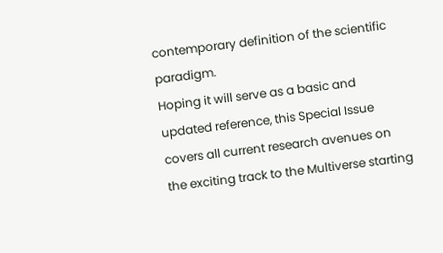contemporary definition of the scientific paradigm.
Hoping it will serve as a basic and updated reference, this Special Issue covers all current research avenues on the exciting track to the Multiverse starting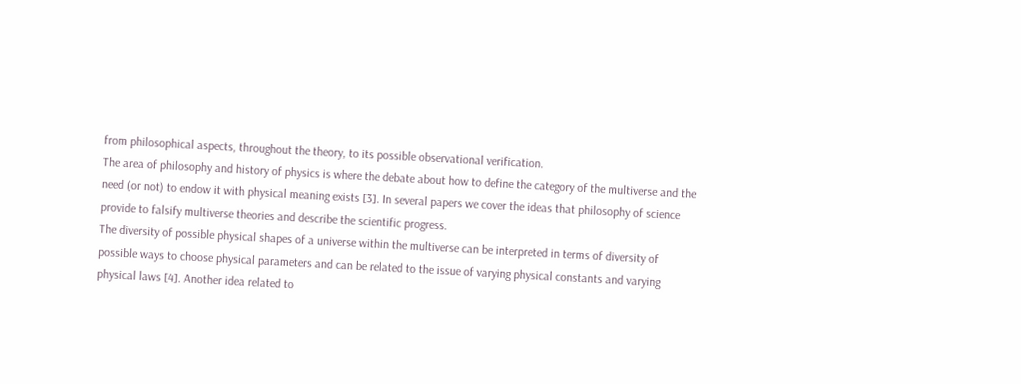from philosophical aspects, throughout the theory, to its possible observational verification.
The area of philosophy and history of physics is where the debate about how to define the category of the multiverse and the need (or not) to endow it with physical meaning exists [3]. In several papers we cover the ideas that philosophy of science provide to falsify multiverse theories and describe the scientific progress.
The diversity of possible physical shapes of a universe within the multiverse can be interpreted in terms of diversity of possible ways to choose physical parameters and can be related to the issue of varying physical constants and varying physical laws [4]. Another idea related to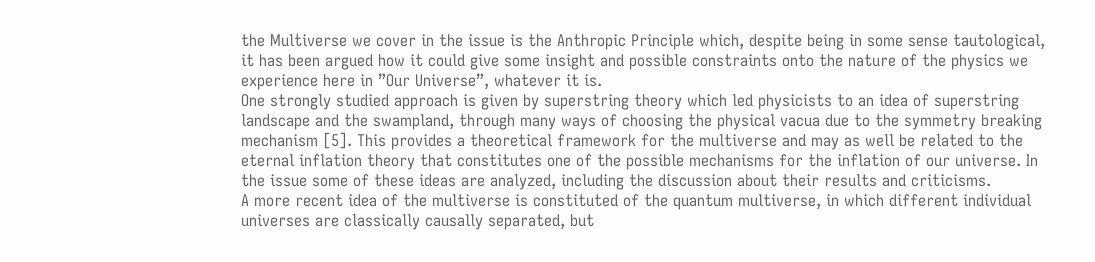the Multiverse we cover in the issue is the Anthropic Principle which, despite being in some sense tautological, it has been argued how it could give some insight and possible constraints onto the nature of the physics we experience here in ”Our Universe”, whatever it is.
One strongly studied approach is given by superstring theory which led physicists to an idea of superstring landscape and the swampland, through many ways of choosing the physical vacua due to the symmetry breaking mechanism [5]. This provides a theoretical framework for the multiverse and may as well be related to the eternal inflation theory that constitutes one of the possible mechanisms for the inflation of our universe. In the issue some of these ideas are analyzed, including the discussion about their results and criticisms.
A more recent idea of the multiverse is constituted of the quantum multiverse, in which different individual universes are classically causally separated, but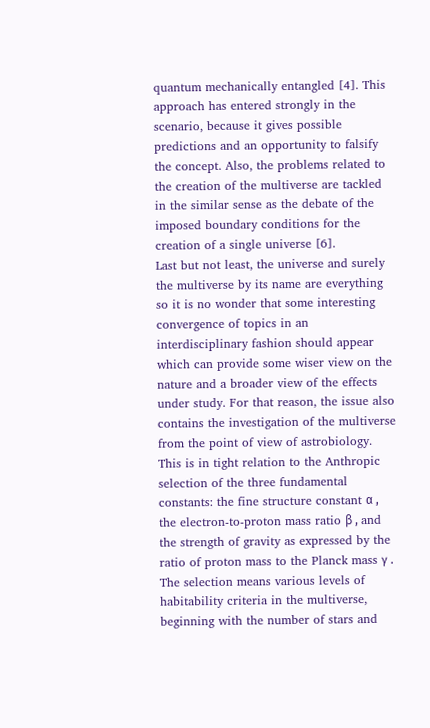quantum mechanically entangled [4]. This approach has entered strongly in the scenario, because it gives possible predictions and an opportunity to falsify the concept. Also, the problems related to the creation of the multiverse are tackled in the similar sense as the debate of the imposed boundary conditions for the creation of a single universe [6].
Last but not least, the universe and surely the multiverse by its name are everything so it is no wonder that some interesting convergence of topics in an interdisciplinary fashion should appear which can provide some wiser view on the nature and a broader view of the effects under study. For that reason, the issue also contains the investigation of the multiverse from the point of view of astrobiology. This is in tight relation to the Anthropic selection of the three fundamental constants: the fine structure constant α , the electron-to-proton mass ratio β , and the strength of gravity as expressed by the ratio of proton mass to the Planck mass γ . The selection means various levels of habitability criteria in the multiverse, beginning with the number of stars and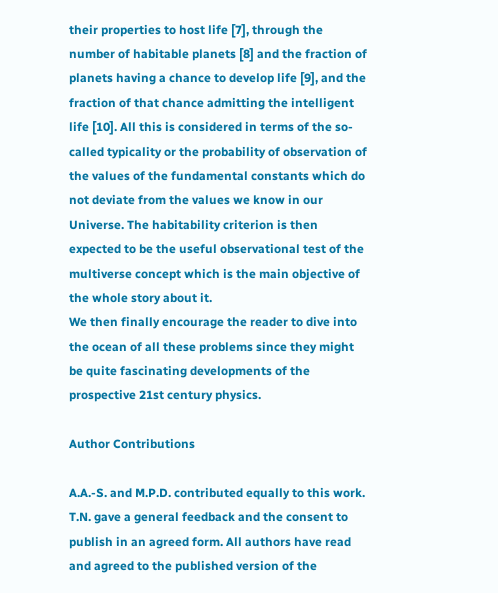their properties to host life [7], through the number of habitable planets [8] and the fraction of planets having a chance to develop life [9], and the fraction of that chance admitting the intelligent life [10]. All this is considered in terms of the so-called typicality or the probability of observation of the values of the fundamental constants which do not deviate from the values we know in our Universe. The habitability criterion is then expected to be the useful observational test of the multiverse concept which is the main objective of the whole story about it.
We then finally encourage the reader to dive into the ocean of all these problems since they might be quite fascinating developments of the prospective 21st century physics.

Author Contributions

A.A.-S. and M.P.D. contributed equally to this work. T.N. gave a general feedback and the consent to publish in an agreed form. All authors have read and agreed to the published version of the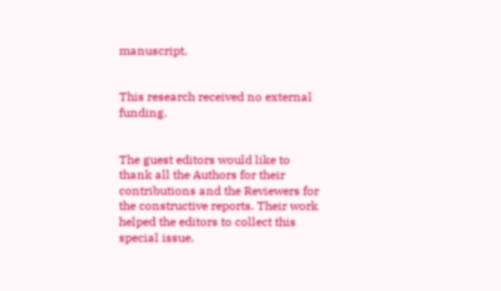manuscript.


This research received no external funding.


The guest editors would like to thank all the Authors for their contributions and the Reviewers for the constructive reports. Their work helped the editors to collect this special issue.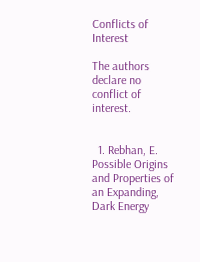Conflicts of Interest

The authors declare no conflict of interest.


  1. Rebhan, E. Possible Origins and Properties of an Expanding, Dark Energy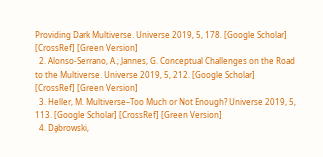Providing Dark Multiverse. Universe 2019, 5, 178. [Google Scholar] [CrossRef] [Green Version]
  2. Alonso-Serrano, A.; Jannes, G. Conceptual Challenges on the Road to the Multiverse. Universe 2019, 5, 212. [Google Scholar] [CrossRef] [Green Version]
  3. Heller, M. Multiverse–Too Much or Not Enough? Universe 2019, 5, 113. [Google Scholar] [CrossRef] [Green Version]
  4. Da̧browski,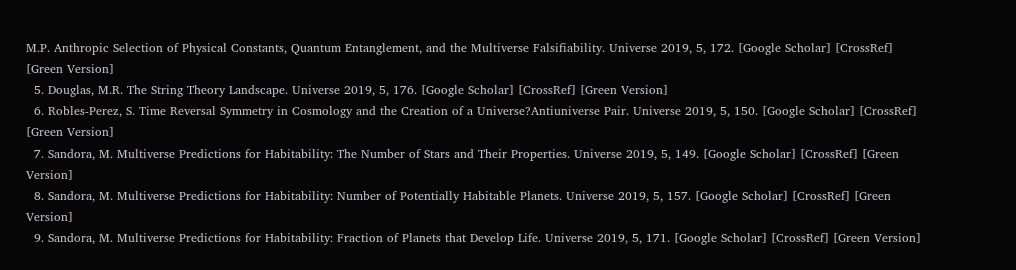M.P. Anthropic Selection of Physical Constants, Quantum Entanglement, and the Multiverse Falsifiability. Universe 2019, 5, 172. [Google Scholar] [CrossRef] [Green Version]
  5. Douglas, M.R. The String Theory Landscape. Universe 2019, 5, 176. [Google Scholar] [CrossRef] [Green Version]
  6. Robles-Perez, S. Time Reversal Symmetry in Cosmology and the Creation of a Universe?Antiuniverse Pair. Universe 2019, 5, 150. [Google Scholar] [CrossRef] [Green Version]
  7. Sandora, M. Multiverse Predictions for Habitability: The Number of Stars and Their Properties. Universe 2019, 5, 149. [Google Scholar] [CrossRef] [Green Version]
  8. Sandora, M. Multiverse Predictions for Habitability: Number of Potentially Habitable Planets. Universe 2019, 5, 157. [Google Scholar] [CrossRef] [Green Version]
  9. Sandora, M. Multiverse Predictions for Habitability: Fraction of Planets that Develop Life. Universe 2019, 5, 171. [Google Scholar] [CrossRef] [Green Version]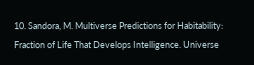10. Sandora, M. Multiverse Predictions for Habitability: Fraction of Life That Develops Intelligence. Universe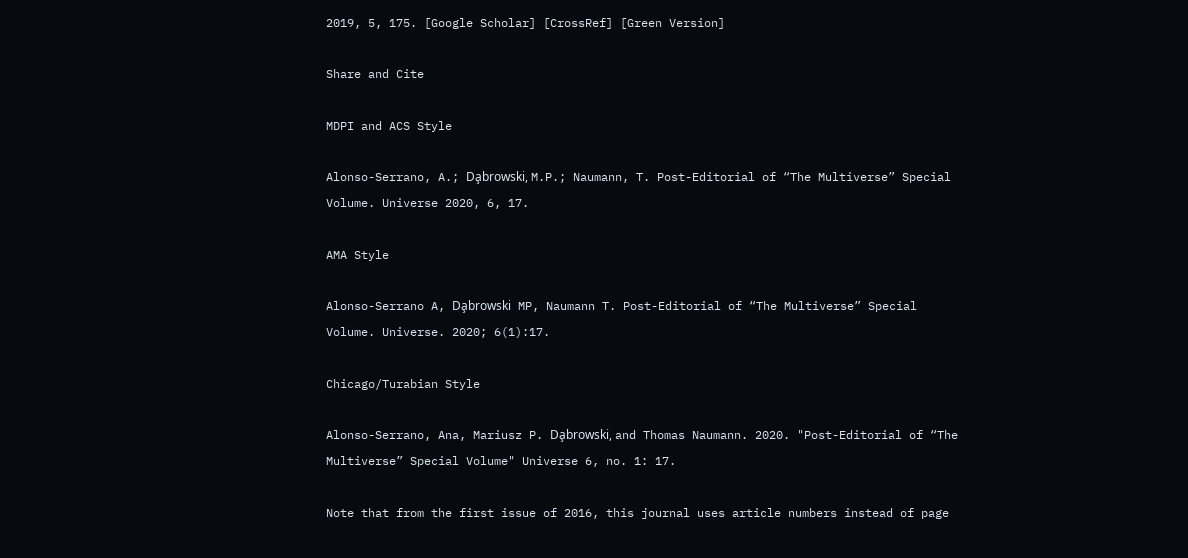2019, 5, 175. [Google Scholar] [CrossRef] [Green Version]

Share and Cite

MDPI and ACS Style

Alonso-Serrano, A.; Da̧browski, M.P.; Naumann, T. Post-Editorial of “The Multiverse” Special Volume. Universe 2020, 6, 17.

AMA Style

Alonso-Serrano A, Da̧browski MP, Naumann T. Post-Editorial of “The Multiverse” Special Volume. Universe. 2020; 6(1):17.

Chicago/Turabian Style

Alonso-Serrano, Ana, Mariusz P. Da̧browski, and Thomas Naumann. 2020. "Post-Editorial of “The Multiverse” Special Volume" Universe 6, no. 1: 17.

Note that from the first issue of 2016, this journal uses article numbers instead of page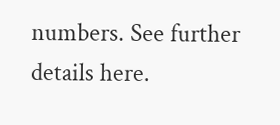numbers. See further details here.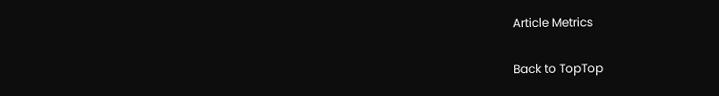Article Metrics

Back to TopTop